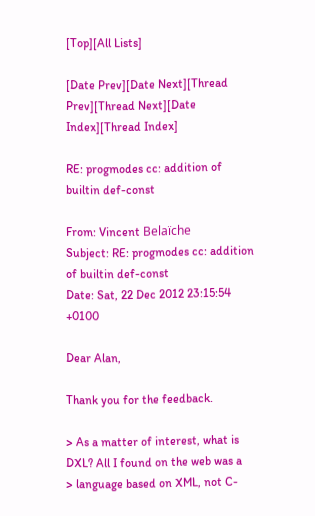[Top][All Lists]

[Date Prev][Date Next][Thread Prev][Thread Next][Date Index][Thread Index]

RE: progmodes cc: addition of builtin def-const

From: Vincent Belaïche
Subject: RE: progmodes cc: addition of builtin def-const
Date: Sat, 22 Dec 2012 23:15:54 +0100

Dear Alan,

Thank you for the feedback.

> As a matter of interest, what is DXL? All I found on the web was a
> language based on XML, not C-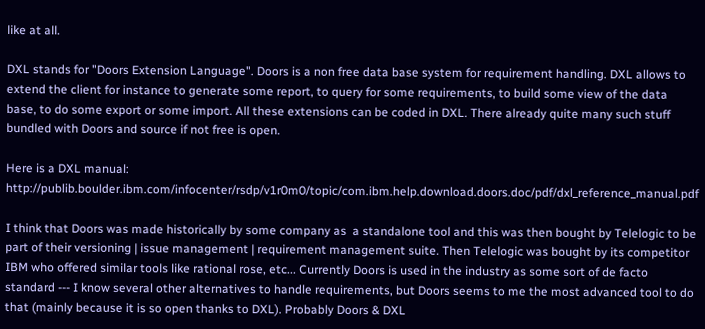like at all.

DXL stands for "Doors Extension Language". Doors is a non free data base system for requirement handling. DXL allows to extend the client for instance to generate some report, to query for some requirements, to build some view of the data base, to do some export or some import. All these extensions can be coded in DXL. There already quite many such stuff bundled with Doors and source if not free is open.

Here is a DXL manual: http://publib.boulder.ibm.com/infocenter/rsdp/v1r0m0/topic/com.ibm.help.download.doors.doc/pdf/dxl_reference_manual.pdf

I think that Doors was made historically by some company as  a standalone tool and this was then bought by Telelogic to be part of their versioning | issue management | requirement management suite. Then Telelogic was bought by its competitor IBM who offered similar tools like rational rose, etc... Currently Doors is used in the industry as some sort of de facto standard --- I know several other alternatives to handle requirements, but Doors seems to me the most advanced tool to do that (mainly because it is so open thanks to DXL). Probably Doors & DXL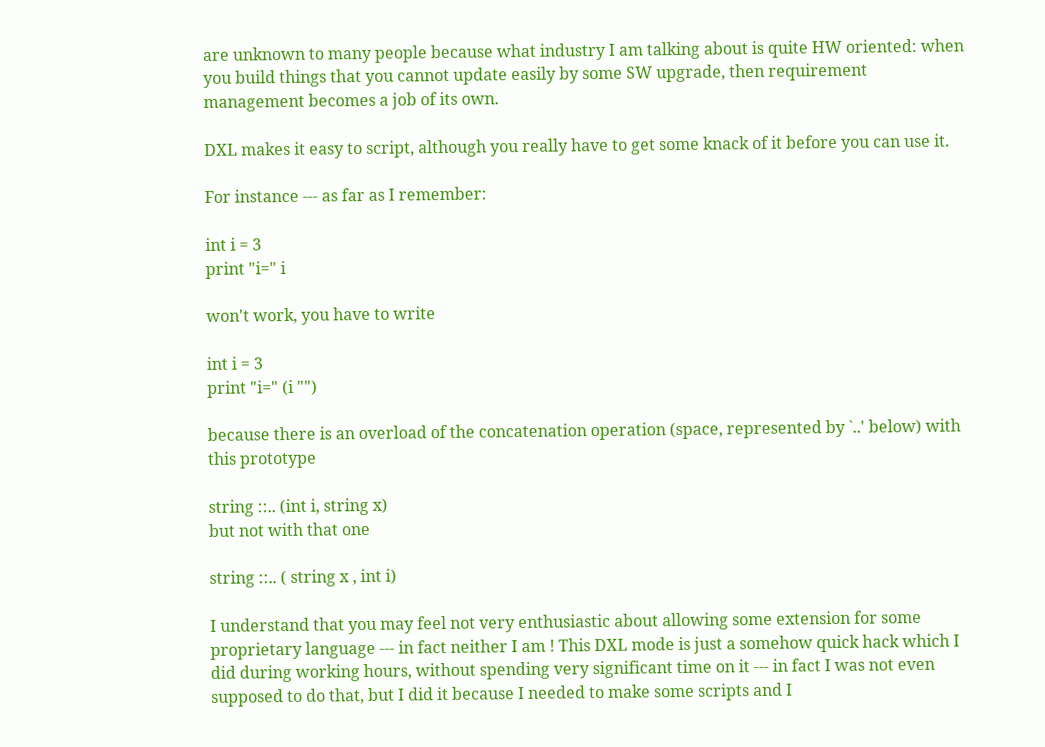are unknown to many people because what industry I am talking about is quite HW oriented: when you build things that you cannot update easily by some SW upgrade, then requirement management becomes a job of its own.

DXL makes it easy to script, although you really have to get some knack of it before you can use it.

For instance --- as far as I remember:

int i = 3
print "i=" i

won't work, you have to write

int i = 3
print "i=" (i "")

because there is an overload of the concatenation operation (space, represented by `..' below) with this prototype

string ::.. (int i, string x)
but not with that one

string ::.. ( string x , int i)

I understand that you may feel not very enthusiastic about allowing some extension for some proprietary language --- in fact neither I am ! This DXL mode is just a somehow quick hack which I did during working hours, without spending very significant time on it --- in fact I was not even supposed to do that, but I did it because I needed to make some scripts and I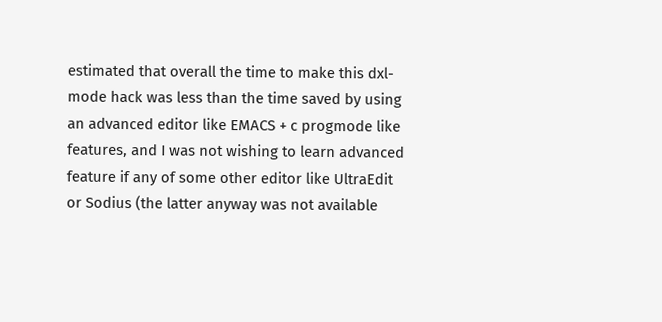estimated that overall the time to make this dxl-mode hack was less than the time saved by using an advanced editor like EMACS + c progmode like features, and I was not wishing to learn advanced feature if any of some other editor like UltraEdit or Sodius (the latter anyway was not available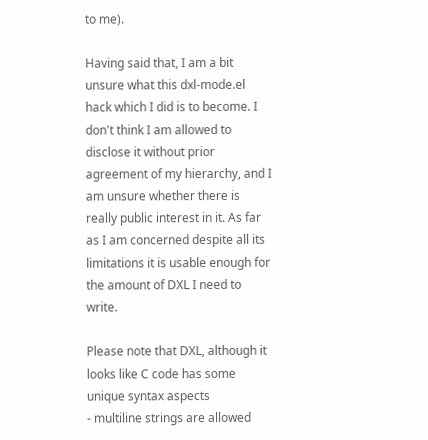to me).

Having said that, I am a bit unsure what this dxl-mode.el hack which I did is to become. I don't think I am allowed to disclose it without prior agreement of my hierarchy, and I am unsure whether there is really public interest in it. As far as I am concerned despite all its limitations it is usable enough for the amount of DXL I need to write.

Please note that DXL, although it looks like C code has some unique syntax aspects
- multiline strings are allowed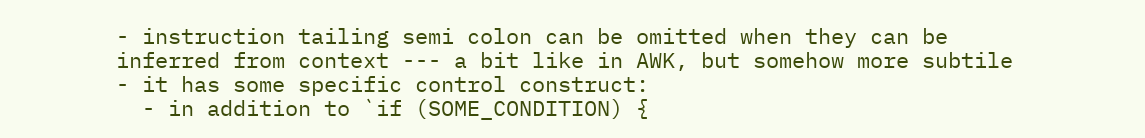- instruction tailing semi colon can be omitted when they can be inferred from context --- a bit like in AWK, but somehow more subtile
- it has some specific control construct:
  - in addition to `if (SOME_CONDITION) {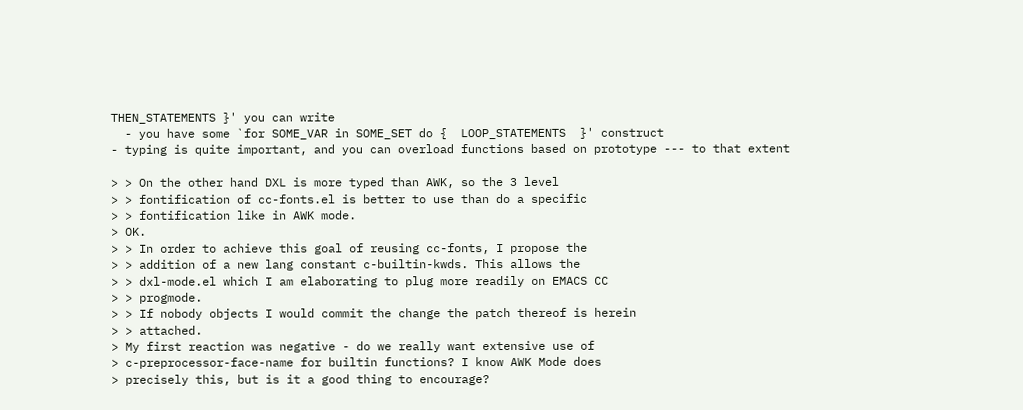THEN_STATEMENTS }' you can write
  - you have some `for SOME_VAR in SOME_SET do {  LOOP_STATEMENTS  }' construct
- typing is quite important, and you can overload functions based on prototype --- to that extent

> > On the other hand DXL is more typed than AWK, so the 3 level
> > fontification of cc-fonts.el is better to use than do a specific
> > fontification like in AWK mode.
> OK.
> > In order to achieve this goal of reusing cc-fonts, I propose the
> > addition of a new lang constant c-builtin-kwds. This allows the
> > dxl-mode.el which I am elaborating to plug more readily on EMACS CC
> > progmode.
> > If nobody objects I would commit the change the patch thereof is herein
> > attached.
> My first reaction was negative - do we really want extensive use of
> c-preprocessor-face-name for builtin functions? I know AWK Mode does
> precisely this, but is it a good thing to encourage?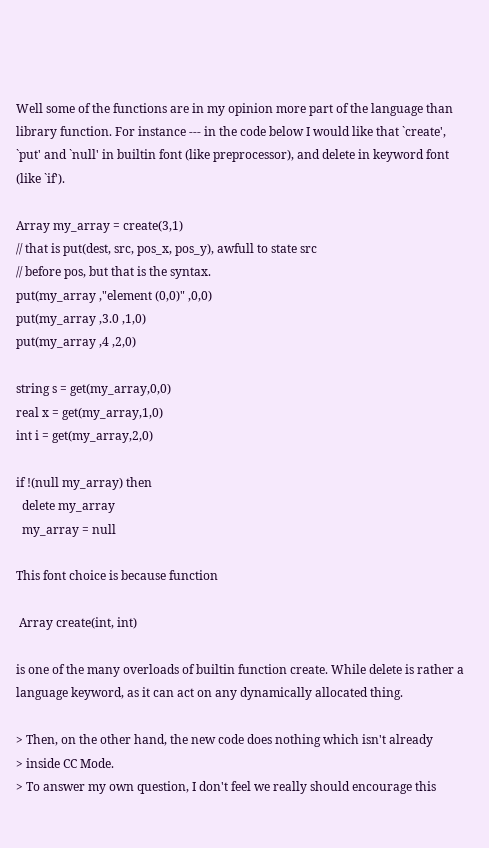Well some of the functions are in my opinion more part of the language than library function. For instance --- in the code below I would like that `create', `put' and `null' in builtin font (like preprocessor), and delete in keyword font (like `if').

Array my_array = create(3,1)
// that is put(dest, src, pos_x, pos_y), awfull to state src
// before pos, but that is the syntax.
put(my_array ,"element (0,0)" ,0,0)
put(my_array ,3.0 ,1,0)
put(my_array ,4 ,2,0)

string s = get(my_array,0,0)
real x = get(my_array,1,0)
int i = get(my_array,2,0)

if !(null my_array) then
  delete my_array
  my_array = null

This font choice is because function

 Array create(int, int)

is one of the many overloads of builtin function create. While delete is rather a language keyword, as it can act on any dynamically allocated thing.

> Then, on the other hand, the new code does nothing which isn't already
> inside CC Mode.
> To answer my own question, I don't feel we really should encourage this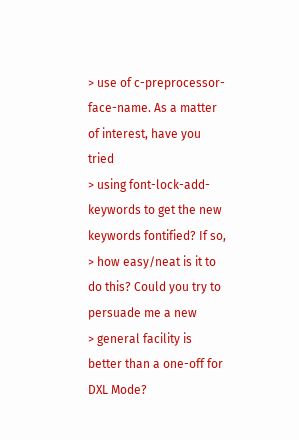> use of c-preprocessor-face-name. As a matter of interest, have you tried
> using font-lock-add-keywords to get the new keywords fontified? If so,
> how easy/neat is it to do this? Could you try to persuade me a new
> general facility is better than a one-off for DXL Mode?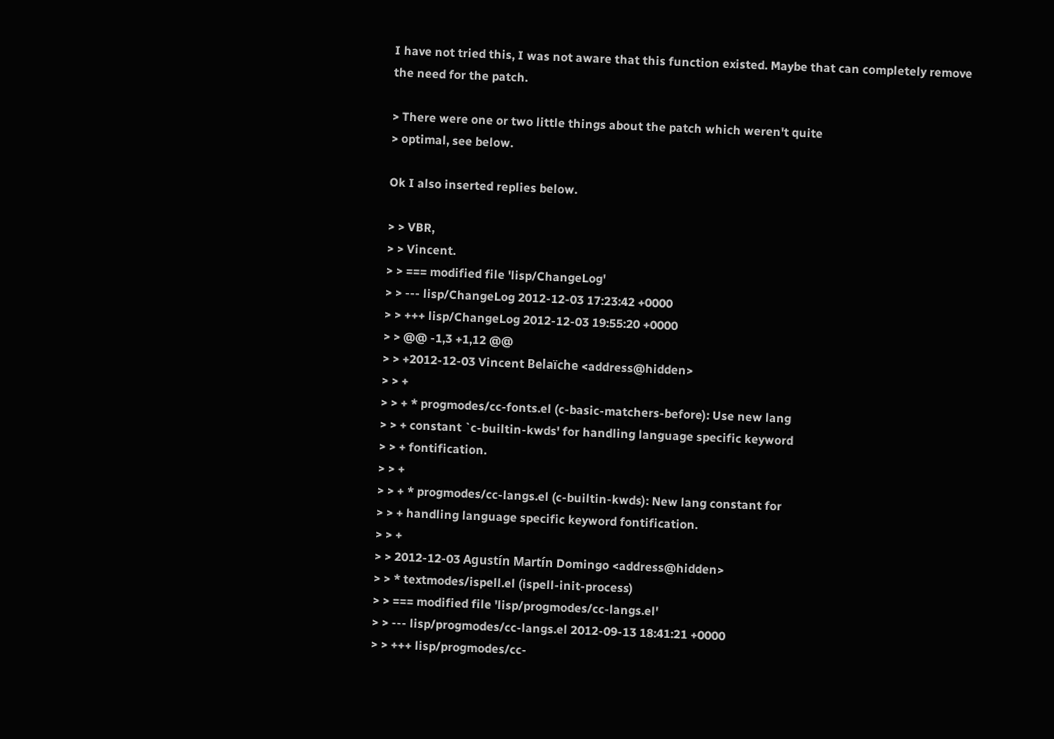I have not tried this, I was not aware that this function existed. Maybe that can completely remove the need for the patch.

> There were one or two little things about the patch which weren't quite
> optimal, see below.

Ok I also inserted replies below.

> > VBR,
> > Vincent.
> > === modified file 'lisp/ChangeLog'
> > --- lisp/ChangeLog 2012-12-03 17:23:42 +0000
> > +++ lisp/ChangeLog 2012-12-03 19:55:20 +0000
> > @@ -1,3 +1,12 @@
> > +2012-12-03 Vincent Belaïche <address@hidden>
> > +
> > + * progmodes/cc-fonts.el (c-basic-matchers-before): Use new lang
> > + constant `c-builtin-kwds' for handling language specific keyword
> > + fontification.
> > +
> > + * progmodes/cc-langs.el (c-builtin-kwds): New lang constant for
> > + handling language specific keyword fontification.
> > +
> > 2012-12-03 Agustín Martín Domingo <address@hidden>
> > * textmodes/ispell.el (ispell-init-process)
> > === modified file 'lisp/progmodes/cc-langs.el'
> > --- lisp/progmodes/cc-langs.el 2012-09-13 18:41:21 +0000
> > +++ lisp/progmodes/cc-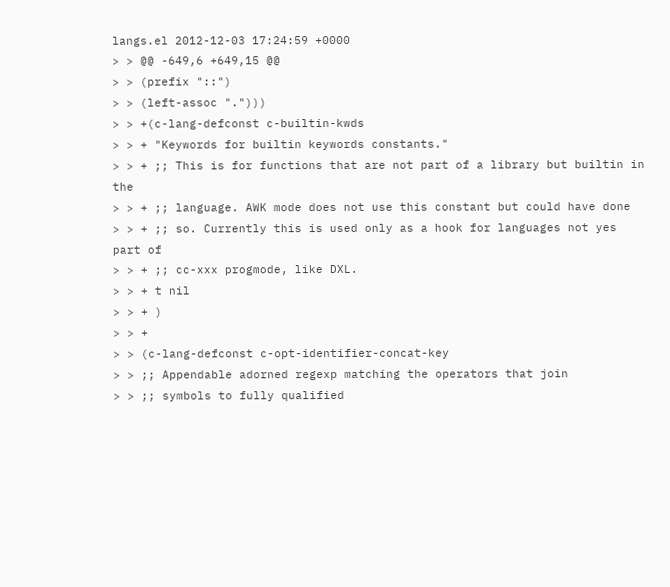langs.el 2012-12-03 17:24:59 +0000
> > @@ -649,6 +649,15 @@
> > (prefix "::")
> > (left-assoc ".")))
> > +(c-lang-defconst c-builtin-kwds
> > + "Keywords for builtin keywords constants."
> > + ;; This is for functions that are not part of a library but builtin in the
> > + ;; language. AWK mode does not use this constant but could have done
> > + ;; so. Currently this is used only as a hook for languages not yes part of
> > + ;; cc-xxx progmode, like DXL.
> > + t nil
> > + )
> > +
> > (c-lang-defconst c-opt-identifier-concat-key
> > ;; Appendable adorned regexp matching the operators that join
> > ;; symbols to fully qualified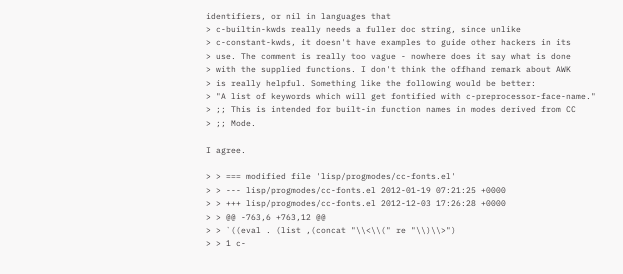identifiers, or nil in languages that
> c-builtin-kwds really needs a fuller doc string, since unlike
> c-constant-kwds, it doesn't have examples to guide other hackers in its
> use. The comment is really too vague - nowhere does it say what is done
> with the supplied functions. I don't think the offhand remark about AWK
> is really helpful. Something like the following would be better:
> "A list of keywords which will get fontified with c-preprocessor-face-name."
> ;; This is intended for built-in function names in modes derived from CC
> ;; Mode.

I agree.

> > === modified file 'lisp/progmodes/cc-fonts.el'
> > --- lisp/progmodes/cc-fonts.el 2012-01-19 07:21:25 +0000
> > +++ lisp/progmodes/cc-fonts.el 2012-12-03 17:26:28 +0000
> > @@ -763,6 +763,12 @@
> > `((eval . (list ,(concat "\\<\\(" re "\\)\\>")
> > 1 c-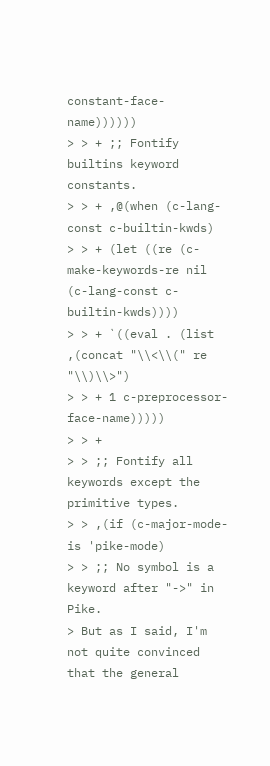constant-face-name))))))
> > + ;; Fontify builtins keyword constants.
> > + ,@(when (c-lang-const c-builtin-kwds)
> > + (let ((re (c-make-keywords-re nil (c-lang-const c-builtin-kwds))))
> > + `((eval . (list ,(concat "\\<\\(" re "\\)\\>")
> > + 1 c-preprocessor-face-name)))))
> > +
> > ;; Fontify all keywords except the primitive types.
> > ,(if (c-major-mode-is 'pike-mode)
> > ;; No symbol is a keyword after "->" in Pike.
> But as I said, I'm not quite convinced that the general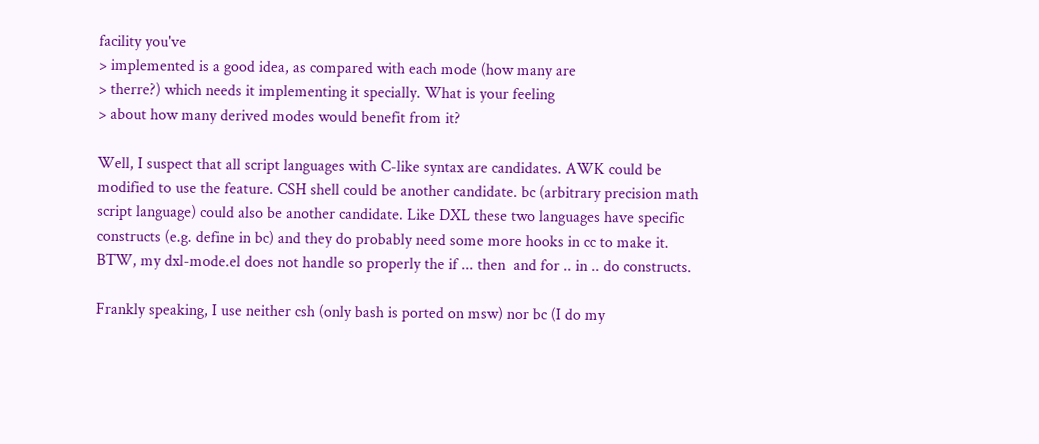facility you've
> implemented is a good idea, as compared with each mode (how many are
> therre?) which needs it implementing it specially. What is your feeling
> about how many derived modes would benefit from it?

Well, I suspect that all script languages with C-like syntax are candidates. AWK could be  modified to use the feature. CSH shell could be another candidate. bc (arbitrary precision math script language) could also be another candidate. Like DXL these two languages have specific constructs (e.g. define in bc) and they do probably need some more hooks in cc to make it. BTW, my dxl-mode.el does not handle so properly the if ... then  and for .. in .. do constructs.

Frankly speaking, I use neither csh (only bash is ported on msw) nor bc (I do my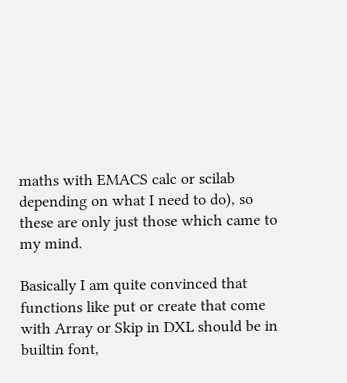maths with EMACS calc or scilab depending on what I need to do), so these are only just those which came to my mind.

Basically I am quite convinced that functions like put or create that come with Array or Skip in DXL should be in builtin font,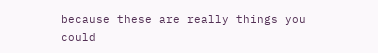because these are really things you could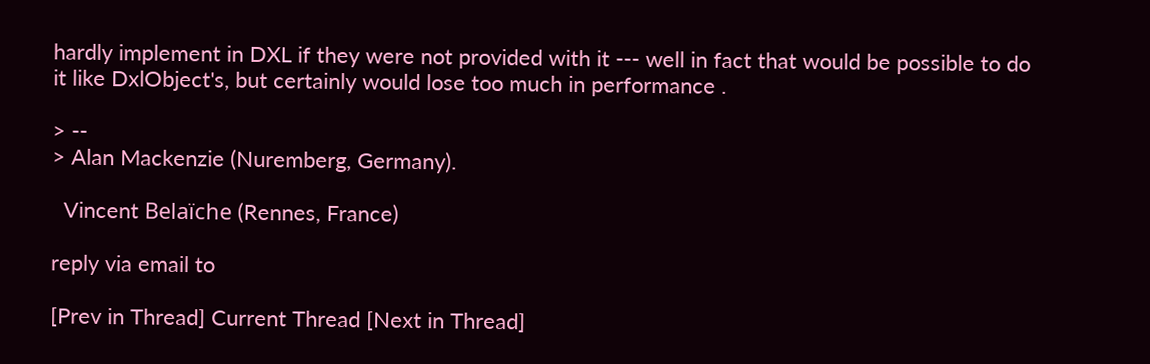hardly implement in DXL if they were not provided with it --- well in fact that would be possible to do it like DxlObject's, but certainly would lose too much in performance .

> --
> Alan Mackenzie (Nuremberg, Germany).

  Vincent Belaïche (Rennes, France)

reply via email to

[Prev in Thread] Current Thread [Next in Thread]